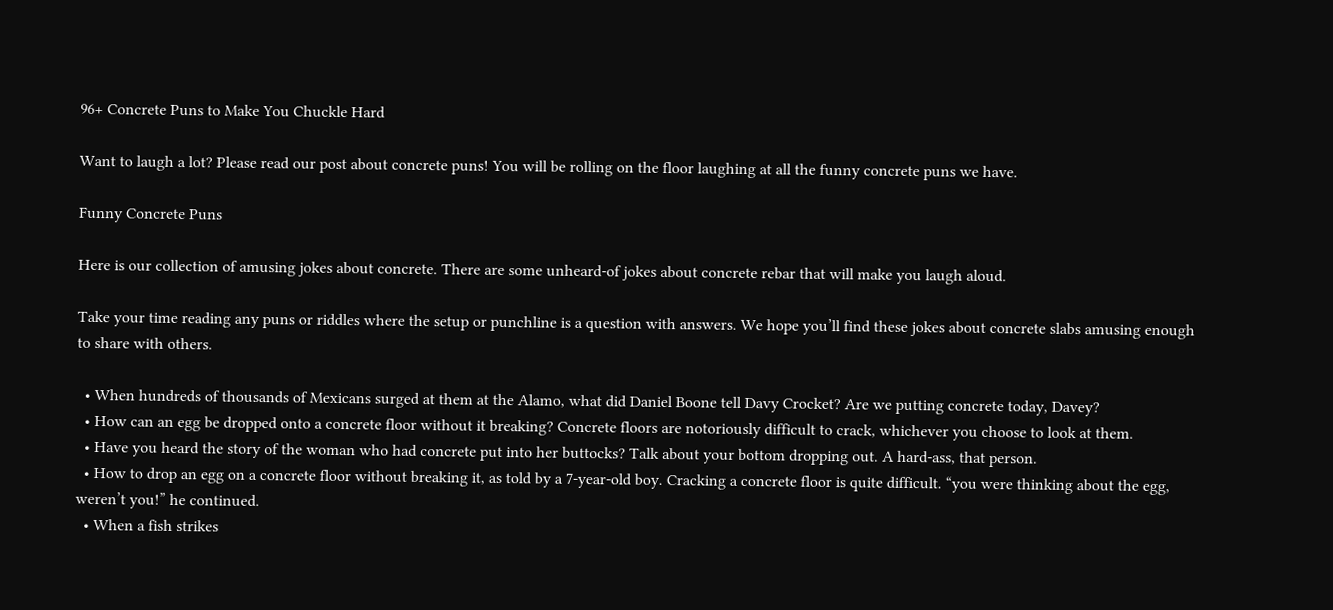96+ Concrete Puns to Make You Chuckle Hard

Want to laugh a lot? Please read our post about concrete puns! You will be rolling on the floor laughing at all the funny concrete puns we have.

Funny Concrete Puns

Here is our collection of amusing jokes about concrete. There are some unheard-of jokes about concrete rebar that will make you laugh aloud.

Take your time reading any puns or riddles where the setup or punchline is a question with answers. We hope you’ll find these jokes about concrete slabs amusing enough to share with others.

  • When hundreds of thousands of Mexicans surged at them at the Alamo, what did Daniel Boone tell Davy Crocket? Are we putting concrete today, Davey?
  • How can an egg be dropped onto a concrete floor without it breaking? Concrete floors are notoriously difficult to crack, whichever you choose to look at them.
  • Have you heard the story of the woman who had concrete put into her buttocks? Talk about your bottom dropping out. A hard-ass, that person.
  • How to drop an egg on a concrete floor without breaking it, as told by a 7-year-old boy. Cracking a concrete floor is quite difficult. “you were thinking about the egg, weren’t you!” he continued.
  • When a fish strikes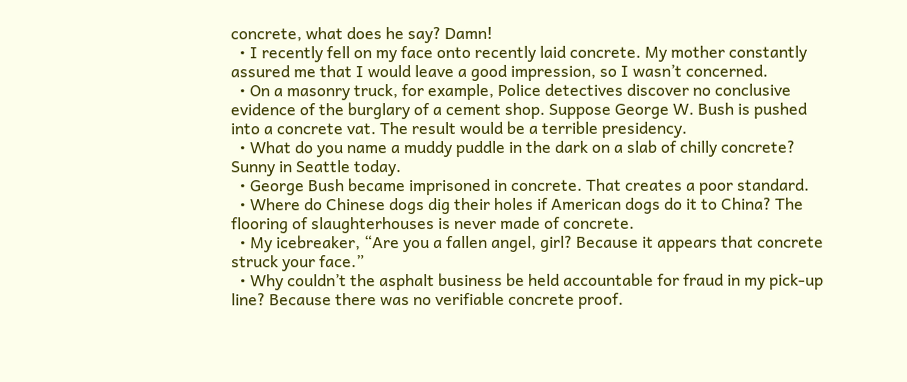concrete, what does he say? Damn!
  • I recently fell on my face onto recently laid concrete. My mother constantly assured me that I would leave a good impression, so I wasn’t concerned.
  • On a masonry truck, for example, Police detectives discover no conclusive evidence of the burglary of a cement shop. Suppose George W. Bush is pushed into a concrete vat. The result would be a terrible presidency.
  • What do you name a muddy puddle in the dark on a slab of chilly concrete? Sunny in Seattle today.
  • George Bush became imprisoned in concrete. That creates a poor standard.
  • Where do Chinese dogs dig their holes if American dogs do it to China? The flooring of slaughterhouses is never made of concrete.
  • My icebreaker, “Are you a fallen angel, girl? Because it appears that concrete struck your face.”
  • Why couldn’t the asphalt business be held accountable for fraud in my pick-up line? Because there was no verifiable concrete proof.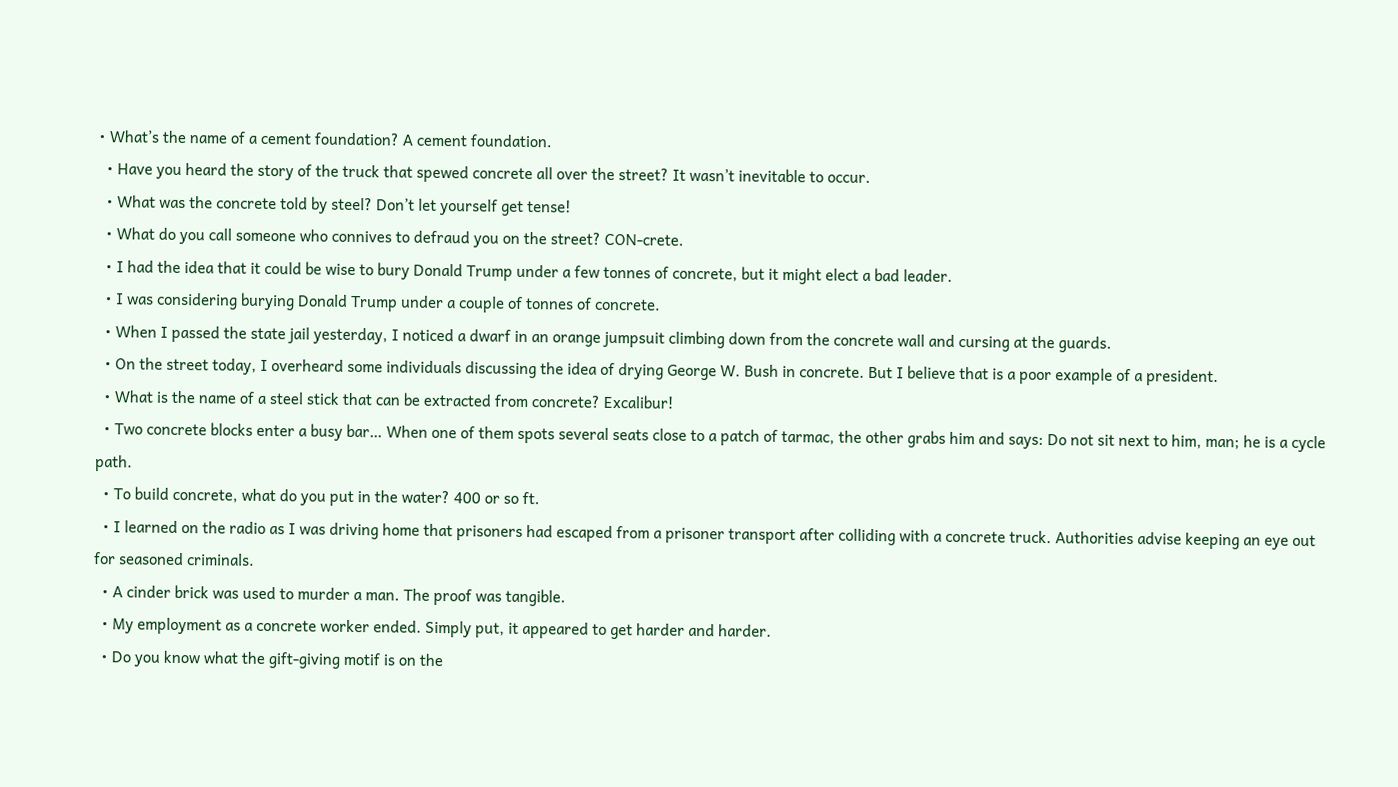• What’s the name of a cement foundation? A cement foundation.
  • Have you heard the story of the truck that spewed concrete all over the street? It wasn’t inevitable to occur.
  • What was the concrete told by steel? Don’t let yourself get tense!
  • What do you call someone who connives to defraud you on the street? CON-crete.
  • I had the idea that it could be wise to bury Donald Trump under a few tonnes of concrete, but it might elect a bad leader.
  • I was considering burying Donald Trump under a couple of tonnes of concrete.
  • When I passed the state jail yesterday, I noticed a dwarf in an orange jumpsuit climbing down from the concrete wall and cursing at the guards.
  • On the street today, I overheard some individuals discussing the idea of drying George W. Bush in concrete. But I believe that is a poor example of a president.
  • What is the name of a steel stick that can be extracted from concrete? Excalibur!
  • Two concrete blocks enter a busy bar… When one of them spots several seats close to a patch of tarmac, the other grabs him and says: Do not sit next to him, man; he is a cycle path.
  • To build concrete, what do you put in the water? 400 or so ft.
  • I learned on the radio as I was driving home that prisoners had escaped from a prisoner transport after colliding with a concrete truck. Authorities advise keeping an eye out for seasoned criminals.
  • A cinder brick was used to murder a man. The proof was tangible.
  • My employment as a concrete worker ended. Simply put, it appeared to get harder and harder.
  • Do you know what the gift-giving motif is on the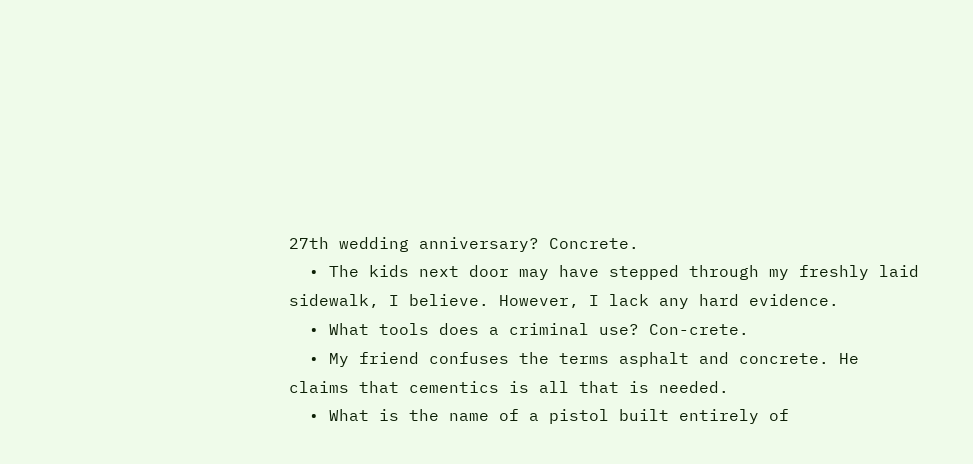27th wedding anniversary? Concrete.
  • The kids next door may have stepped through my freshly laid sidewalk, I believe. However, I lack any hard evidence.
  • What tools does a criminal use? Con-crete.
  • My friend confuses the terms asphalt and concrete. He claims that cementics is all that is needed.
  • What is the name of a pistol built entirely of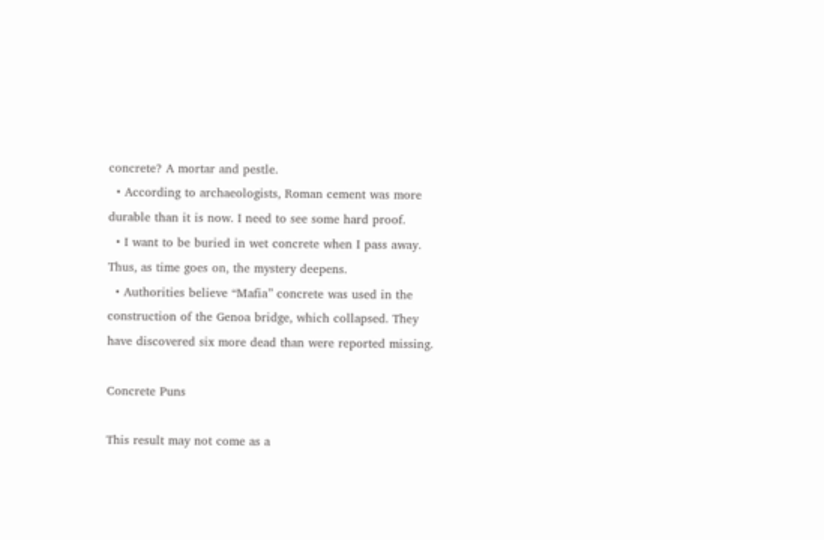concrete? A mortar and pestle.
  • According to archaeologists, Roman cement was more durable than it is now. I need to see some hard proof.
  • I want to be buried in wet concrete when I pass away. Thus, as time goes on, the mystery deepens.
  • Authorities believe “Mafia” concrete was used in the construction of the Genoa bridge, which collapsed. They have discovered six more dead than were reported missing.

Concrete Puns

This result may not come as a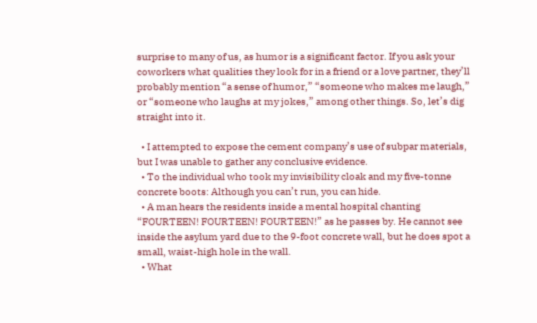surprise to many of us, as humor is a significant factor. If you ask your coworkers what qualities they look for in a friend or a love partner, they’ll probably mention “a sense of humor,” “someone who makes me laugh,” or “someone who laughs at my jokes,” among other things. So, let’s dig straight into it.

  • I attempted to expose the cement company’s use of subpar materials, but I was unable to gather any conclusive evidence.
  • To the individual who took my invisibility cloak and my five-tonne concrete boots: Although you can’t run, you can hide.
  • A man hears the residents inside a mental hospital chanting “FOURTEEN! FOURTEEN! FOURTEEN!” as he passes by. He cannot see inside the asylum yard due to the 9-foot concrete wall, but he does spot a small, waist-high hole in the wall.
  • What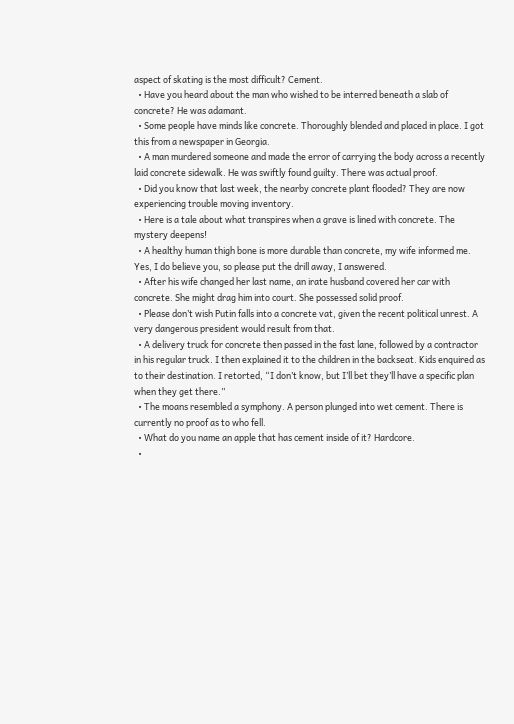aspect of skating is the most difficult? Cement.
  • Have you heard about the man who wished to be interred beneath a slab of concrete? He was adamant.
  • Some people have minds like concrete. Thoroughly blended and placed in place. I got this from a newspaper in Georgia.
  • A man murdered someone and made the error of carrying the body across a recently laid concrete sidewalk. He was swiftly found guilty. There was actual proof.
  • Did you know that last week, the nearby concrete plant flooded? They are now experiencing trouble moving inventory.
  • Here is a tale about what transpires when a grave is lined with concrete. The mystery deepens!
  • A healthy human thigh bone is more durable than concrete, my wife informed me. Yes, I do believe you, so please put the drill away, I answered.
  • After his wife changed her last name, an irate husband covered her car with concrete. She might drag him into court. She possessed solid proof.
  • Please don’t wish Putin falls into a concrete vat, given the recent political unrest. A very dangerous president would result from that.
  • A delivery truck for concrete then passed in the fast lane, followed by a contractor in his regular truck. I then explained it to the children in the backseat. Kids enquired as to their destination. I retorted, “I don’t know, but I’ll bet they’ll have a specific plan when they get there.”
  • The moans resembled a symphony. A person plunged into wet cement. There is currently no proof as to who fell.
  • What do you name an apple that has cement inside of it? Hardcore.
  •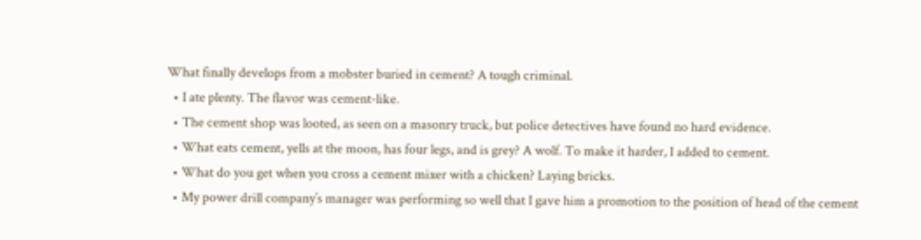What finally develops from a mobster buried in cement? A tough criminal.
  • I ate plenty. The flavor was cement-like.
  • The cement shop was looted, as seen on a masonry truck, but police detectives have found no hard evidence.
  • What eats cement, yells at the moon, has four legs, and is grey? A wolf. To make it harder, I added to cement.
  • What do you get when you cross a cement mixer with a chicken? Laying bricks.
  • My power drill company’s manager was performing so well that I gave him a promotion to the position of head of the cement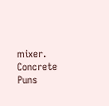mixer.
Concrete Puns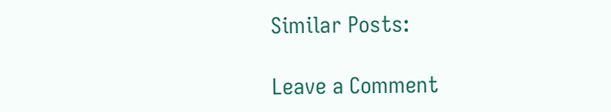Similar Posts:

Leave a Comment